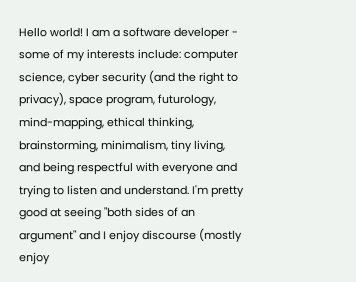Hello world! I am a software developer - some of my interests include: computer science, cyber security (and the right to privacy), space program, futurology, mind-mapping, ethical thinking, brainstorming, minimalism, tiny living, and being respectful with everyone and trying to listen and understand. I'm pretty good at seeing "both sides of an argument" and I enjoy discourse (mostly enjoy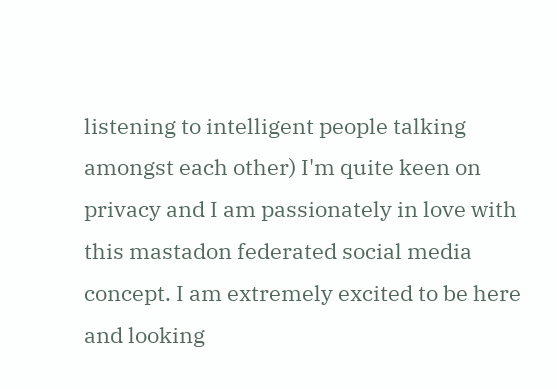listening to intelligent people talking amongst each other) I'm quite keen on privacy and I am passionately in love with this mastadon federated social media concept. I am extremely excited to be here and looking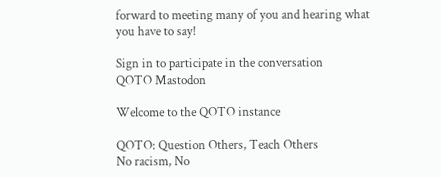forward to meeting many of you and hearing what you have to say!

Sign in to participate in the conversation
QOTO Mastodon

Welcome to the QOTO instance

QOTO: Question Others, Teach Others
No racism, No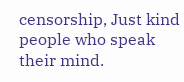censorship, Just kind people who speak their mind.